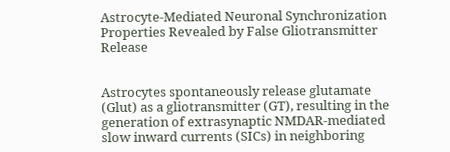Astrocyte-Mediated Neuronal Synchronization Properties Revealed by False Gliotransmitter Release


Astrocytes spontaneously release glutamate (Glut) as a gliotransmitter (GT), resulting in the generation of extrasynaptic NMDAR-mediated slow inward currents (SICs) in neighboring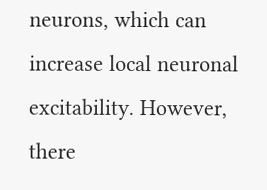neurons, which can increase local neuronal excitability. However, there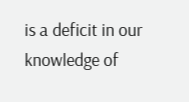is a deficit in our knowledge of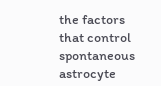the factors that control spontaneous astrocyte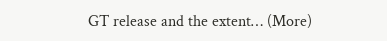GT release and the extent… (More)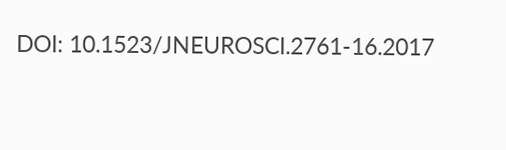DOI: 10.1523/JNEUROSCI.2761-16.2017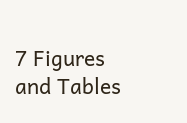7 Figures and Tables